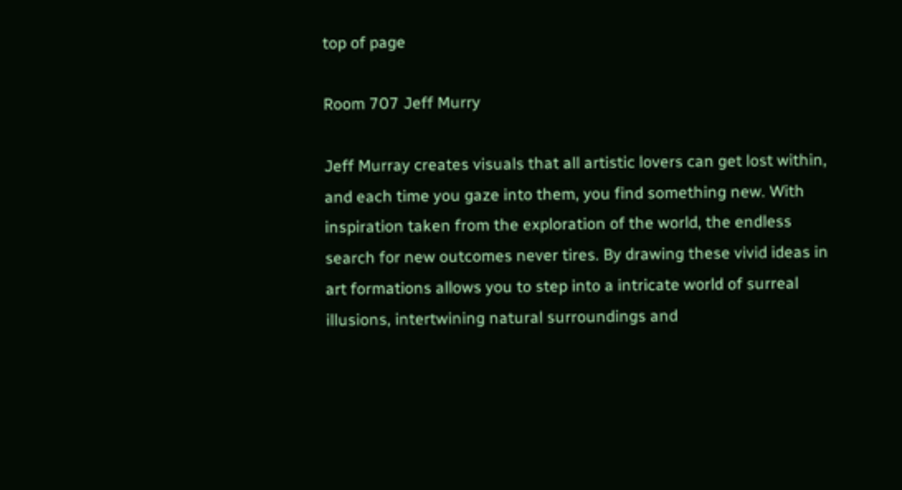top of page

Room 707 Jeff Murry

Jeff Murray creates visuals that all artistic lovers can get lost within, and each time you gaze into them, you find something new. With inspiration taken from the exploration of the world, the endless search for new outcomes never tires. By drawing these vivid ideas in art formations allows you to step into a intricate world of surreal illusions, intertwining natural surroundings and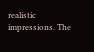realistic impressions. The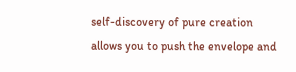self-discovery of pure creation allows you to push the envelope and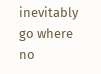inevitably go where no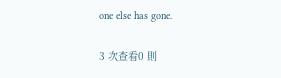one else has gone.

3 次查看0 則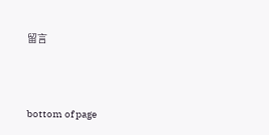留言




bottom of page